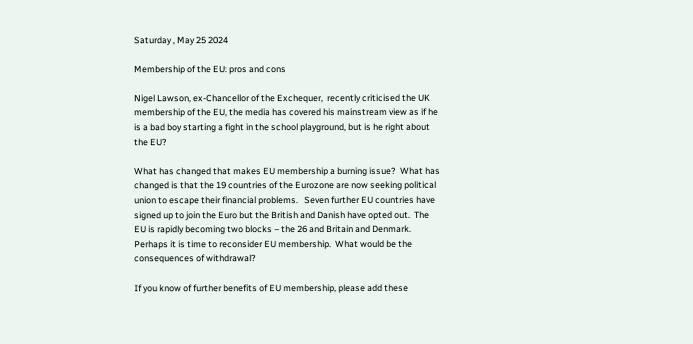Saturday , May 25 2024

Membership of the EU: pros and cons

Nigel Lawson, ex-Chancellor of the Exchequer,  recently criticised the UK membership of the EU, the media has covered his mainstream view as if he is a bad boy starting a fight in the school playground, but is he right about the EU?

What has changed that makes EU membership a burning issue?  What has changed is that the 19 countries of the Eurozone are now seeking political union to escape their financial problems.   Seven further EU countries have signed up to join the Euro but the British and Danish have opted out.  The EU is rapidly becoming two blocks – the 26 and Britain and Denmark.  Perhaps it is time to reconsider EU membership.  What would be the consequences of withdrawal?

If you know of further benefits of EU membership, please add these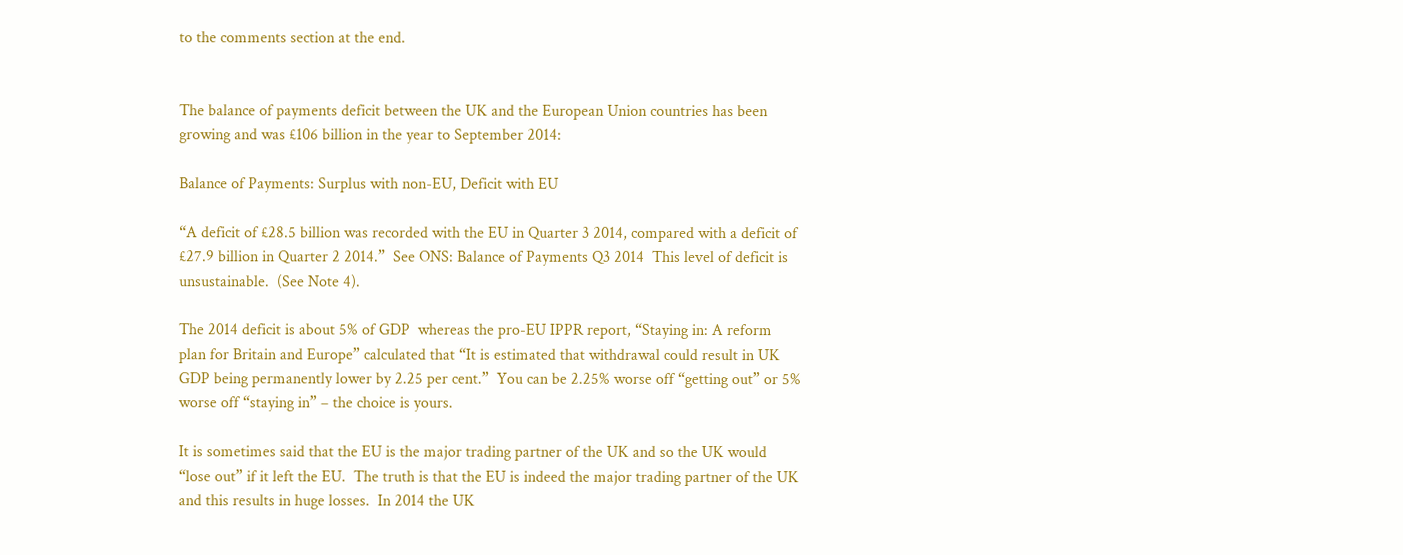to the comments section at the end.


The balance of payments deficit between the UK and the European Union countries has been growing and was £106 billion in the year to September 2014:

Balance of Payments: Surplus with non-EU, Deficit with EU

“A deficit of £28.5 billion was recorded with the EU in Quarter 3 2014, compared with a deficit of £27.9 billion in Quarter 2 2014.”  See ONS: Balance of Payments Q3 2014  This level of deficit is unsustainable.  (See Note 4).

The 2014 deficit is about 5% of GDP  whereas the pro-EU IPPR report, “Staying in: A reform plan for Britain and Europe” calculated that “It is estimated that withdrawal could result in UK GDP being permanently lower by 2.25 per cent.”  You can be 2.25% worse off “getting out” or 5% worse off “staying in” – the choice is yours.

It is sometimes said that the EU is the major trading partner of the UK and so the UK would “lose out” if it left the EU.  The truth is that the EU is indeed the major trading partner of the UK and this results in huge losses.  In 2014 the UK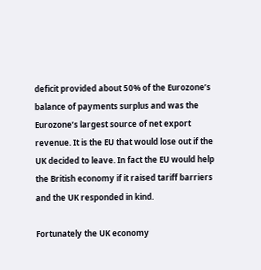deficit provided about 50% of the Eurozone’s balance of payments surplus and was the Eurozone’s largest source of net export revenue. It is the EU that would lose out if the UK decided to leave. In fact the EU would help the British economy if it raised tariff barriers and the UK responded in kind.

Fortunately the UK economy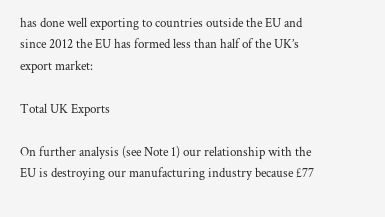has done well exporting to countries outside the EU and since 2012 the EU has formed less than half of the UK’s export market:

Total UK Exports

On further analysis (see Note 1) our relationship with the EU is destroying our manufacturing industry because £77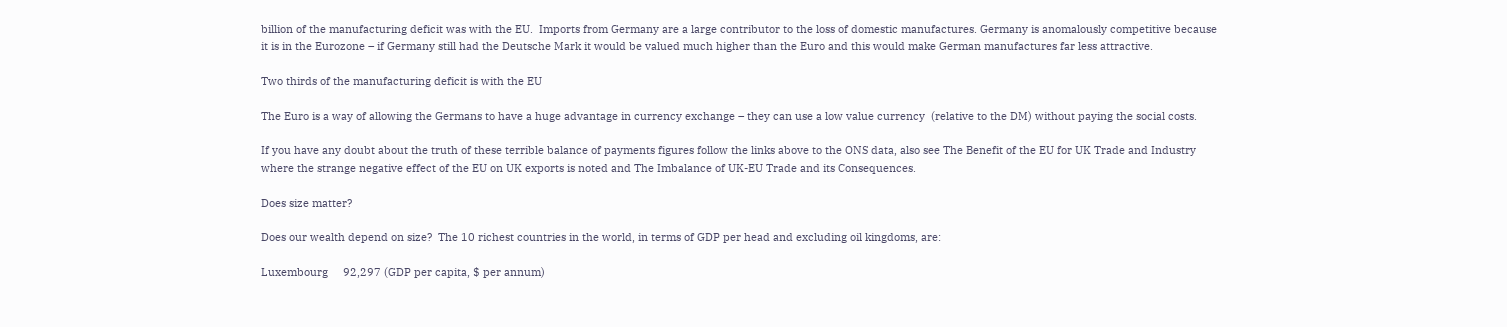billion of the manufacturing deficit was with the EU.  Imports from Germany are a large contributor to the loss of domestic manufactures. Germany is anomalously competitive because it is in the Eurozone – if Germany still had the Deutsche Mark it would be valued much higher than the Euro and this would make German manufactures far less attractive.

Two thirds of the manufacturing deficit is with the EU

The Euro is a way of allowing the Germans to have a huge advantage in currency exchange – they can use a low value currency  (relative to the DM) without paying the social costs.

If you have any doubt about the truth of these terrible balance of payments figures follow the links above to the ONS data, also see The Benefit of the EU for UK Trade and Industry where the strange negative effect of the EU on UK exports is noted and The Imbalance of UK-EU Trade and its Consequences.

Does size matter?

Does our wealth depend on size?  The 10 richest countries in the world, in terms of GDP per head and excluding oil kingdoms, are:

Luxembourg     92,297 (GDP per capita, $ per annum)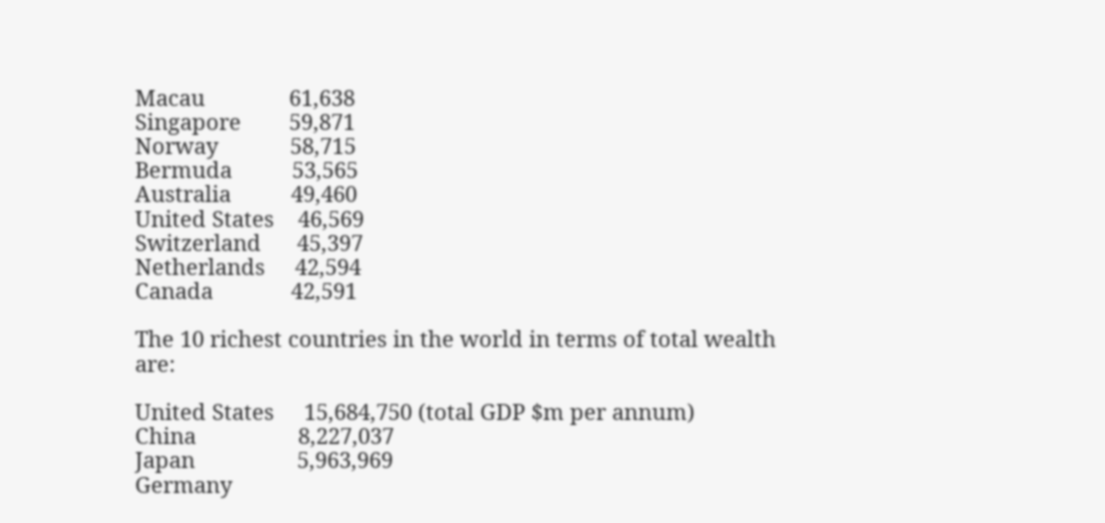Macau              61,638
Singapore        59,871
Norway            58,715
Bermuda          53,565
Australia          49,460
United States    46,569
Switzerland      45,397
Netherlands     42,594
Canada             42,591

The 10 richest countries in the world in terms of total wealth are:

United States     15,684,750 (total GDP $m per annum)
China                 8,227,037
Japan                 5,963,969
Germany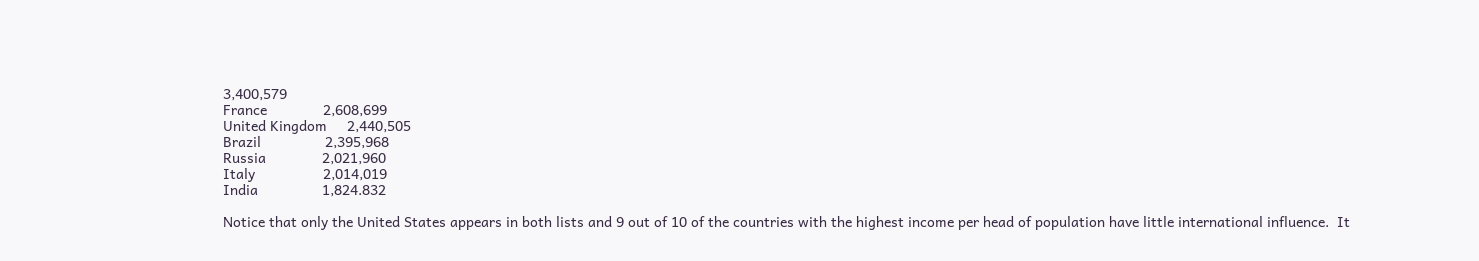3,400,579
France              2,608,699
United Kingdom     2,440,505
Brazil                2,395,968
Russia              2,021,960
Italy                 2,014,019
India                1,824.832

Notice that only the United States appears in both lists and 9 out of 10 of the countries with the highest income per head of population have little international influence.  It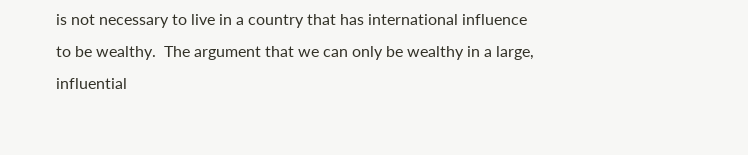is not necessary to live in a country that has international influence to be wealthy.  The argument that we can only be wealthy in a large, influential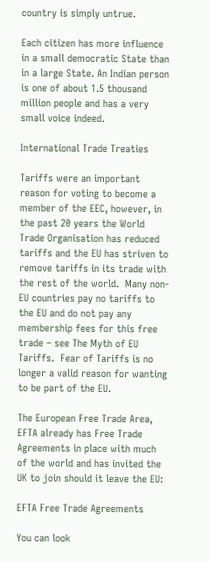country is simply untrue.

Each citizen has more influence in a small democratic State than in a large State. An Indian person is one of about 1.5 thousand million people and has a very small voice indeed.

International Trade Treaties

Tariffs were an important reason for voting to become a member of the EEC, however, in the past 20 years the World Trade Organisation has reduced tariffs and the EU has striven to remove tariffs in its trade with the rest of the world.  Many non-EU countries pay no tariffs to the EU and do not pay any membership fees for this free trade – see The Myth of EU Tariffs.  Fear of Tariffs is no longer a valid reason for wanting to be part of the EU.

The European Free Trade Area, EFTA already has Free Trade Agreements in place with much of the world and has invited the UK to join should it leave the EU:

EFTA Free Trade Agreements

You can look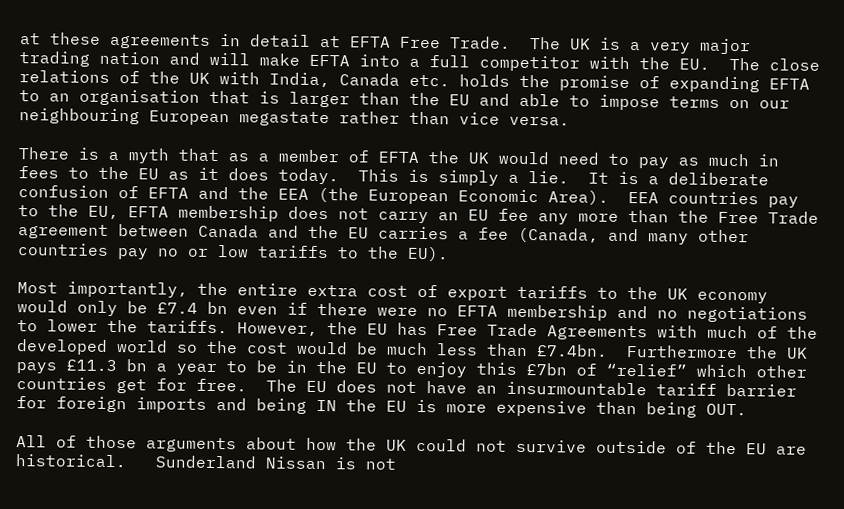at these agreements in detail at EFTA Free Trade.  The UK is a very major trading nation and will make EFTA into a full competitor with the EU.  The close relations of the UK with India, Canada etc. holds the promise of expanding EFTA to an organisation that is larger than the EU and able to impose terms on our neighbouring European megastate rather than vice versa.

There is a myth that as a member of EFTA the UK would need to pay as much in fees to the EU as it does today.  This is simply a lie.  It is a deliberate confusion of EFTA and the EEA (the European Economic Area).  EEA countries pay to the EU, EFTA membership does not carry an EU fee any more than the Free Trade agreement between Canada and the EU carries a fee (Canada, and many other countries pay no or low tariffs to the EU).

Most importantly, the entire extra cost of export tariffs to the UK economy would only be £7.4 bn even if there were no EFTA membership and no negotiations to lower the tariffs. However, the EU has Free Trade Agreements with much of the developed world so the cost would be much less than £7.4bn.  Furthermore the UK pays £11.3 bn a year to be in the EU to enjoy this £7bn of “relief” which other countries get for free.  The EU does not have an insurmountable tariff barrier for foreign imports and being IN the EU is more expensive than being OUT.

All of those arguments about how the UK could not survive outside of the EU are historical.   Sunderland Nissan is not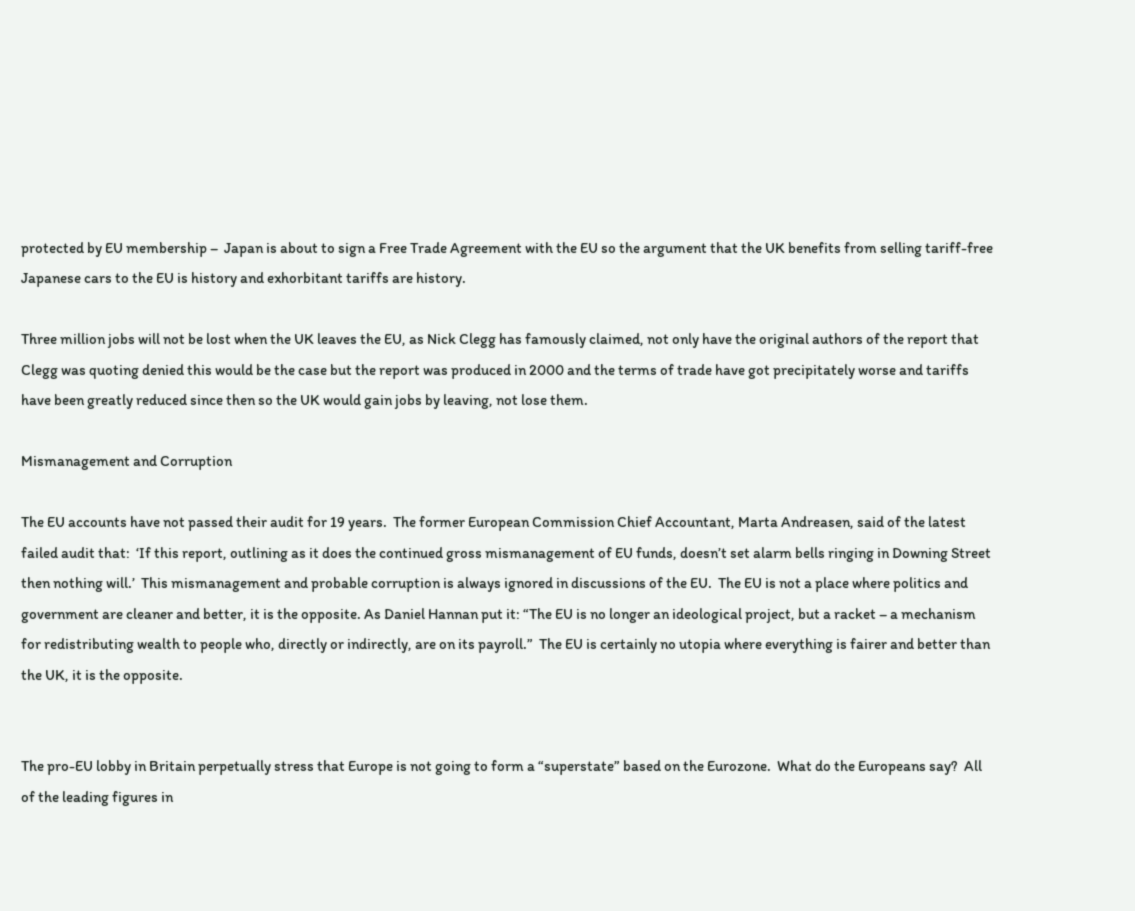protected by EU membership –  Japan is about to sign a Free Trade Agreement with the EU so the argument that the UK benefits from selling tariff-free Japanese cars to the EU is history and exhorbitant tariffs are history.

Three million jobs will not be lost when the UK leaves the EU, as Nick Clegg has famously claimed, not only have the original authors of the report that Clegg was quoting denied this would be the case but the report was produced in 2000 and the terms of trade have got precipitately worse and tariffs have been greatly reduced since then so the UK would gain jobs by leaving, not lose them.

Mismanagement and Corruption

The EU accounts have not passed their audit for 19 years.  The former European Commission Chief Accountant, Marta Andreasen, said of the latest failed audit that:  ‘If this report, outlining as it does the continued gross mismanagement of EU funds, doesn’t set alarm bells ringing in Downing Street then nothing will.’  This mismanagement and probable corruption is always ignored in discussions of the EU.  The EU is not a place where politics and government are cleaner and better, it is the opposite. As Daniel Hannan put it: “The EU is no longer an ideological project, but a racket – a mechanism for redistributing wealth to people who, directly or indirectly, are on its payroll.”  The EU is certainly no utopia where everything is fairer and better than the UK, it is the opposite.


The pro-EU lobby in Britain perpetually stress that Europe is not going to form a “superstate” based on the Eurozone.  What do the Europeans say?  All of the leading figures in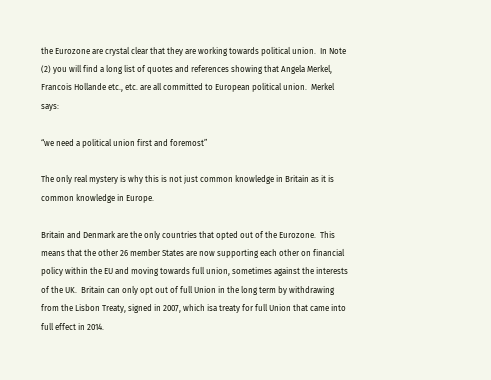the Eurozone are crystal clear that they are working towards political union.  In Note (2) you will find a long list of quotes and references showing that Angela Merkel, Francois Hollande etc., etc. are all committed to European political union.  Merkel says:

“we need a political union first and foremost”

The only real mystery is why this is not just common knowledge in Britain as it is common knowledge in Europe.

Britain and Denmark are the only countries that opted out of the Eurozone.  This means that the other 26 member States are now supporting each other on financial policy within the EU and moving towards full union, sometimes against the interests of the UK.  Britain can only opt out of full Union in the long term by withdrawing from the Lisbon Treaty, signed in 2007, which isa treaty for full Union that came into full effect in 2014.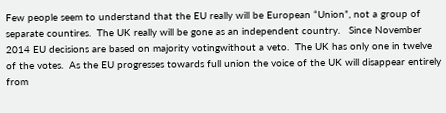Few people seem to understand that the EU really will be European “Union”, not a group of separate countires.  The UK really will be gone as an independent country.   Since November 2014 EU decisions are based on majority votingwithout a veto.  The UK has only one in twelve of the votes.  As the EU progresses towards full union the voice of the UK will disappear entirely from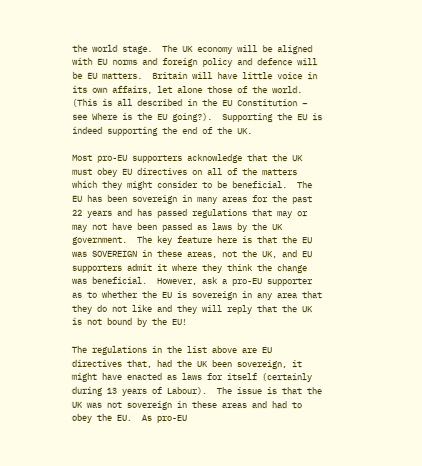the world stage.  The UK economy will be aligned with EU norms and foreign policy and defence will be EU matters.  Britain will have little voice in its own affairs, let alone those of the world. (This is all described in the EU Constitution – see Where is the EU going?).  Supporting the EU is indeed supporting the end of the UK.

Most pro-EU supporters acknowledge that the UK must obey EU directives on all of the matters which they might consider to be beneficial.  The EU has been sovereign in many areas for the past 22 years and has passed regulations that may or may not have been passed as laws by the UK government.  The key feature here is that the EU was SOVEREIGN in these areas, not the UK, and EU supporters admit it where they think the change was beneficial.  However, ask a pro-EU supporter as to whether the EU is sovereign in any area that they do not like and they will reply that the UK is not bound by the EU!

The regulations in the list above are EU directives that, had the UK been sovereign, it might have enacted as laws for itself (certainly during 13 years of Labour).  The issue is that the UK was not sovereign in these areas and had to obey the EU.  As pro-EU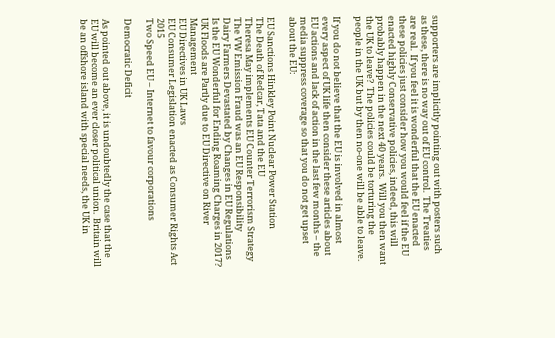supporters are implicitly pointing out with posters such as these, there is no way out of EU control.  The Treaties are real.  If you feel it is wonderful that the EU enacted these policies just consider how you would feel if the EU enacted highly Conservative policies, indeed, this will probably happen in the next 40 years.  Will you then want the UK to leave?  The policies could be torturing the people in the UK but by then no-one will be able to leave.

If you do not believe that the EU is involved in almost every aspect of UK life then consider these articles about EU actions and lack of action in the last few months – the media suppress coverage so that you do not get upset about the EU:

EU Sanctions Hinkley Point Nuclear Power Station
The Death of Redcar, Tata and the EU
Theresa May implements EU Counter Terrorism Strategy
The VW Emission Fraud was an EU Responsibility
Dairy Farmers Devastated by Changes in EU Regulations
Is the EU Wonderful for Ending Roaming Charges in 2017?
UK Floods are Partly due to EU Directive on River Management
EU Directives in UK Laws
EU Consumer Legislation enacted as Consumer Rights Act 2015
Two Speed EU – Internet to favour corporations

Democratic Deficit

As pointed out above, it is undoubtedly the case that the EU will become an ever closer political union.  Britain will be an offshore island with special needs, the UK in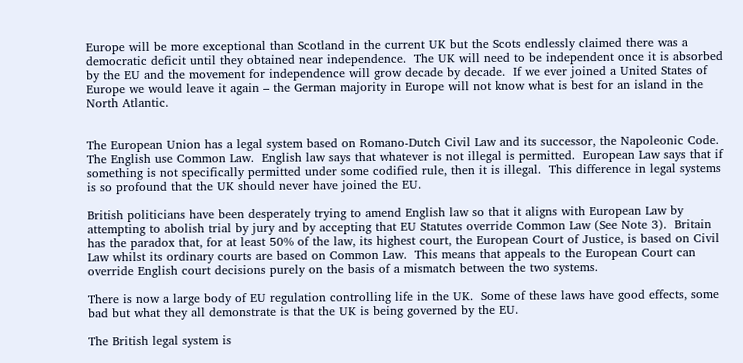Europe will be more exceptional than Scotland in the current UK but the Scots endlessly claimed there was a democratic deficit until they obtained near independence.  The UK will need to be independent once it is absorbed by the EU and the movement for independence will grow decade by decade.  If we ever joined a United States of Europe we would leave it again – the German majority in Europe will not know what is best for an island in the North Atlantic.


The European Union has a legal system based on Romano-Dutch Civil Law and its successor, the Napoleonic Code.  The English use Common Law.  English law says that whatever is not illegal is permitted.  European Law says that if something is not specifically permitted under some codified rule, then it is illegal.  This difference in legal systems is so profound that the UK should never have joined the EU.

British politicians have been desperately trying to amend English law so that it aligns with European Law by attempting to abolish trial by jury and by accepting that EU Statutes override Common Law (See Note 3).  Britain has the paradox that, for at least 50% of the law, its highest court, the European Court of Justice, is based on Civil Law whilst its ordinary courts are based on Common Law.  This means that appeals to the European Court can override English court decisions purely on the basis of a mismatch between the two systems.

There is now a large body of EU regulation controlling life in the UK.  Some of these laws have good effects, some bad but what they all demonstrate is that the UK is being governed by the EU.

The British legal system is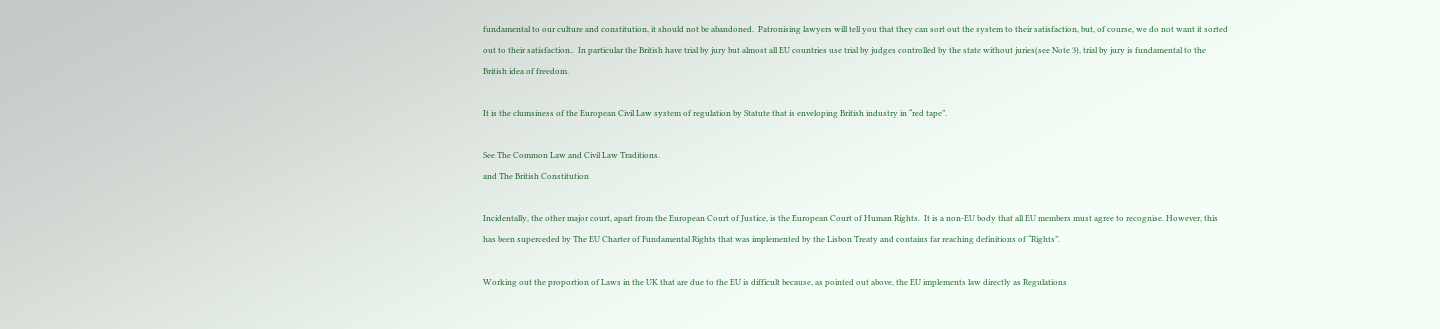fundamental to our culture and constitution, it should not be abandoned.  Patronising lawyers will tell you that they can sort out the system to their satisfaction, but, of course, we do not want it sorted out to their satisfaction..  In particular the British have trial by jury but almost all EU countries use trial by judges controlled by the state without juries(see Note 3), trial by jury is fundamental to the British idea of freedom.

It is the clumsiness of the European Civil Law system of regulation by Statute that is enveloping British industry in “red tape”.

See The Common Law and Civil Law Traditions.
and The British Constitution

Incidentally, the other major court, apart from the European Court of Justice, is the European Court of Human Rights.  It is a non-EU body that all EU members must agree to recognise. However, this has been superceded by The EU Charter of Fundamental Rights that was implemented by the Lisbon Treaty and contains far reaching definitions of “Rights”.

Working out the proportion of Laws in the UK that are due to the EU is difficult because, as pointed out above, the EU implements law directly as Regulations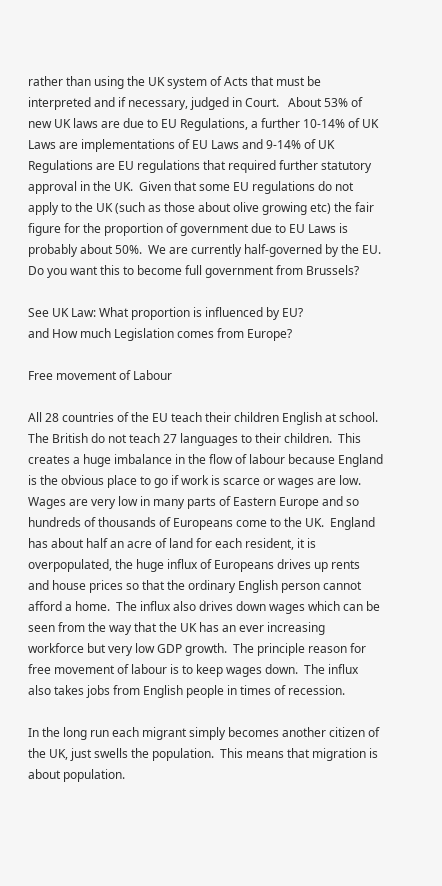rather than using the UK system of Acts that must be interpreted and if necessary, judged in Court.   About 53% of new UK laws are due to EU Regulations, a further 10-14% of UK Laws are implementations of EU Laws and 9-14% of UK Regulations are EU regulations that required further statutory approval in the UK.  Given that some EU regulations do not apply to the UK (such as those about olive growing etc) the fair figure for the proportion of government due to EU Laws is probably about 50%.  We are currently half-governed by the EU.  Do you want this to become full government from Brussels?

See UK Law: What proportion is influenced by EU?
and How much Legislation comes from Europe?

Free movement of Labour

All 28 countries of the EU teach their children English at school.  The British do not teach 27 languages to their children.  This creates a huge imbalance in the flow of labour because England is the obvious place to go if work is scarce or wages are low.  Wages are very low in many parts of Eastern Europe and so hundreds of thousands of Europeans come to the UK.  England has about half an acre of land for each resident, it is overpopulated, the huge influx of Europeans drives up rents and house prices so that the ordinary English person cannot afford a home.  The influx also drives down wages which can be seen from the way that the UK has an ever increasing workforce but very low GDP growth.  The principle reason for free movement of labour is to keep wages down.  The influx also takes jobs from English people in times of recession.

In the long run each migrant simply becomes another citizen of the UK, just swells the population.  This means that migration is about population.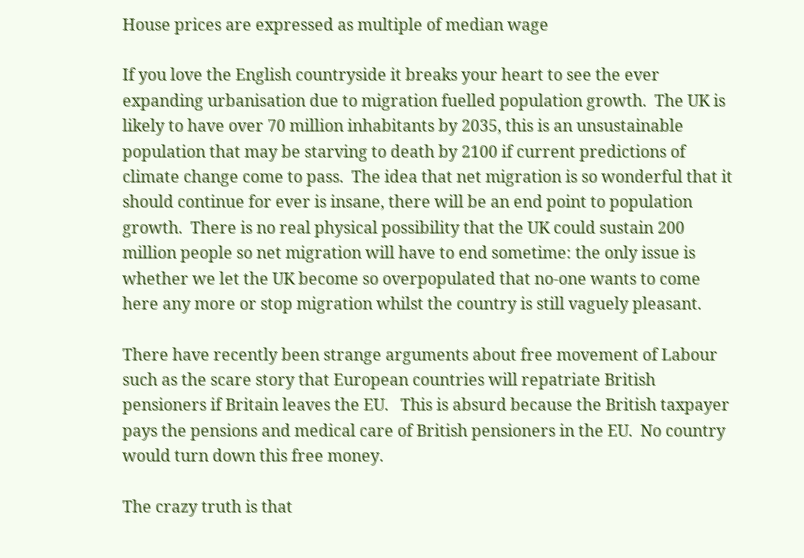House prices are expressed as multiple of median wage

If you love the English countryside it breaks your heart to see the ever expanding urbanisation due to migration fuelled population growth.  The UK is likely to have over 70 million inhabitants by 2035, this is an unsustainable population that may be starving to death by 2100 if current predictions of climate change come to pass.  The idea that net migration is so wonderful that it should continue for ever is insane, there will be an end point to population growth.  There is no real physical possibility that the UK could sustain 200 million people so net migration will have to end sometime: the only issue is whether we let the UK become so overpopulated that no-one wants to come here any more or stop migration whilst the country is still vaguely pleasant.

There have recently been strange arguments about free movement of Labour such as the scare story that European countries will repatriate British pensioners if Britain leaves the EU.   This is absurd because the British taxpayer pays the pensions and medical care of British pensioners in the EU.  No country would turn down this free money.

The crazy truth is that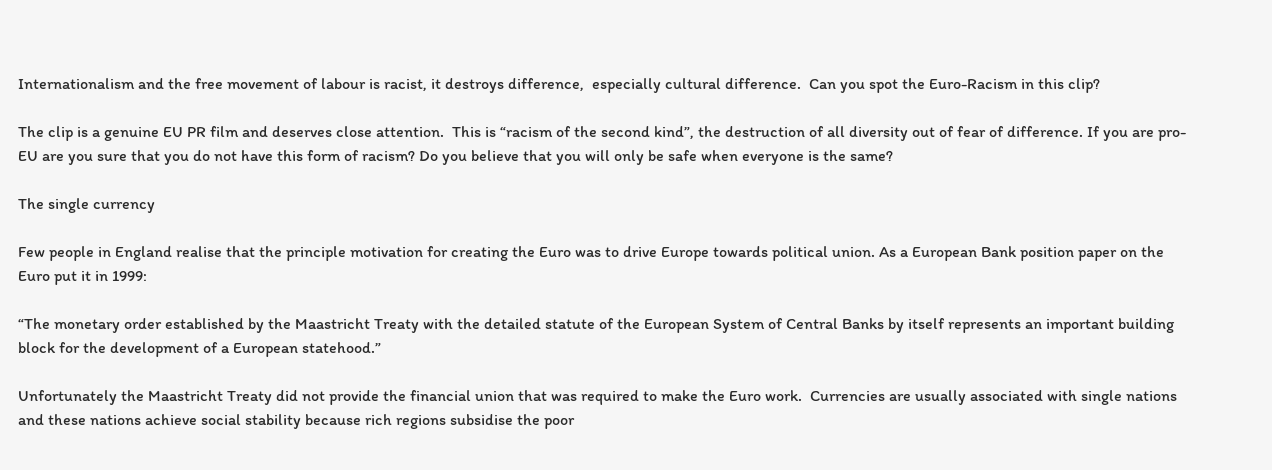Internationalism and the free movement of labour is racist, it destroys difference,  especially cultural difference.  Can you spot the Euro-Racism in this clip?

The clip is a genuine EU PR film and deserves close attention.  This is “racism of the second kind”, the destruction of all diversity out of fear of difference. If you are pro-EU are you sure that you do not have this form of racism? Do you believe that you will only be safe when everyone is the same?

The single currency

Few people in England realise that the principle motivation for creating the Euro was to drive Europe towards political union. As a European Bank position paper on the Euro put it in 1999:

“The monetary order established by the Maastricht Treaty with the detailed statute of the European System of Central Banks by itself represents an important building block for the development of a European statehood.”

Unfortunately the Maastricht Treaty did not provide the financial union that was required to make the Euro work.  Currencies are usually associated with single nations  and these nations achieve social stability because rich regions subsidise the poor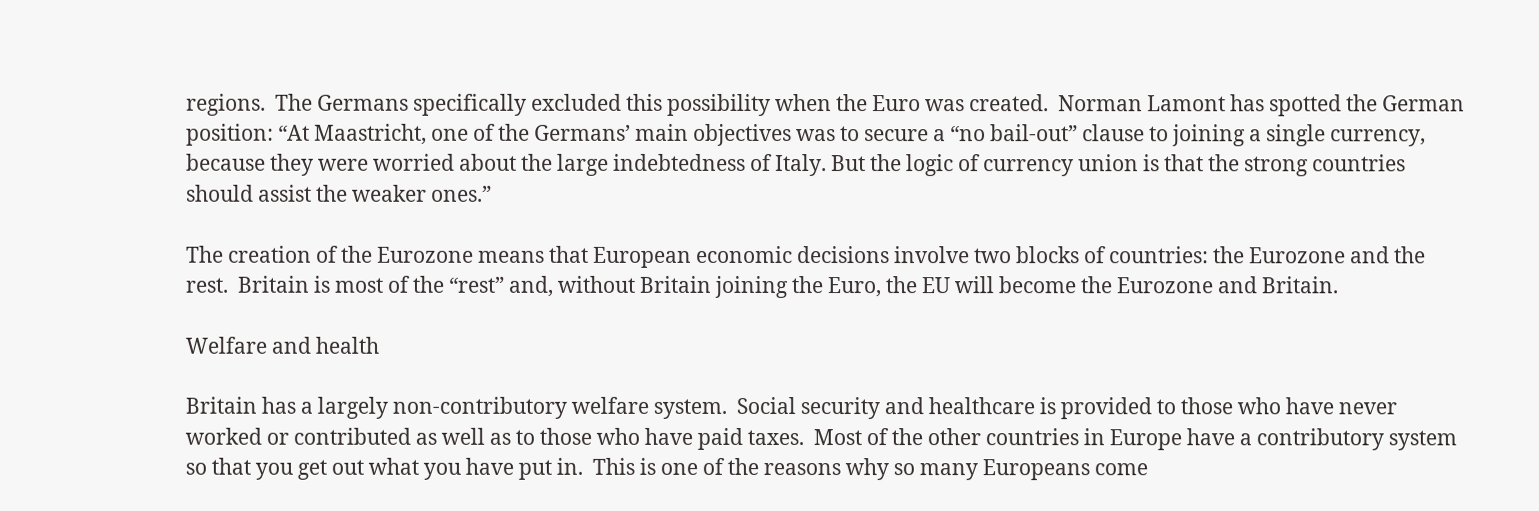regions.  The Germans specifically excluded this possibility when the Euro was created.  Norman Lamont has spotted the German position: “At Maastricht, one of the Germans’ main objectives was to secure a “no bail-out” clause to joining a single currency, because they were worried about the large indebtedness of Italy. But the logic of currency union is that the strong countries should assist the weaker ones.”

The creation of the Eurozone means that European economic decisions involve two blocks of countries: the Eurozone and the rest.  Britain is most of the “rest” and, without Britain joining the Euro, the EU will become the Eurozone and Britain.

Welfare and health

Britain has a largely non-contributory welfare system.  Social security and healthcare is provided to those who have never worked or contributed as well as to those who have paid taxes.  Most of the other countries in Europe have a contributory system so that you get out what you have put in.  This is one of the reasons why so many Europeans come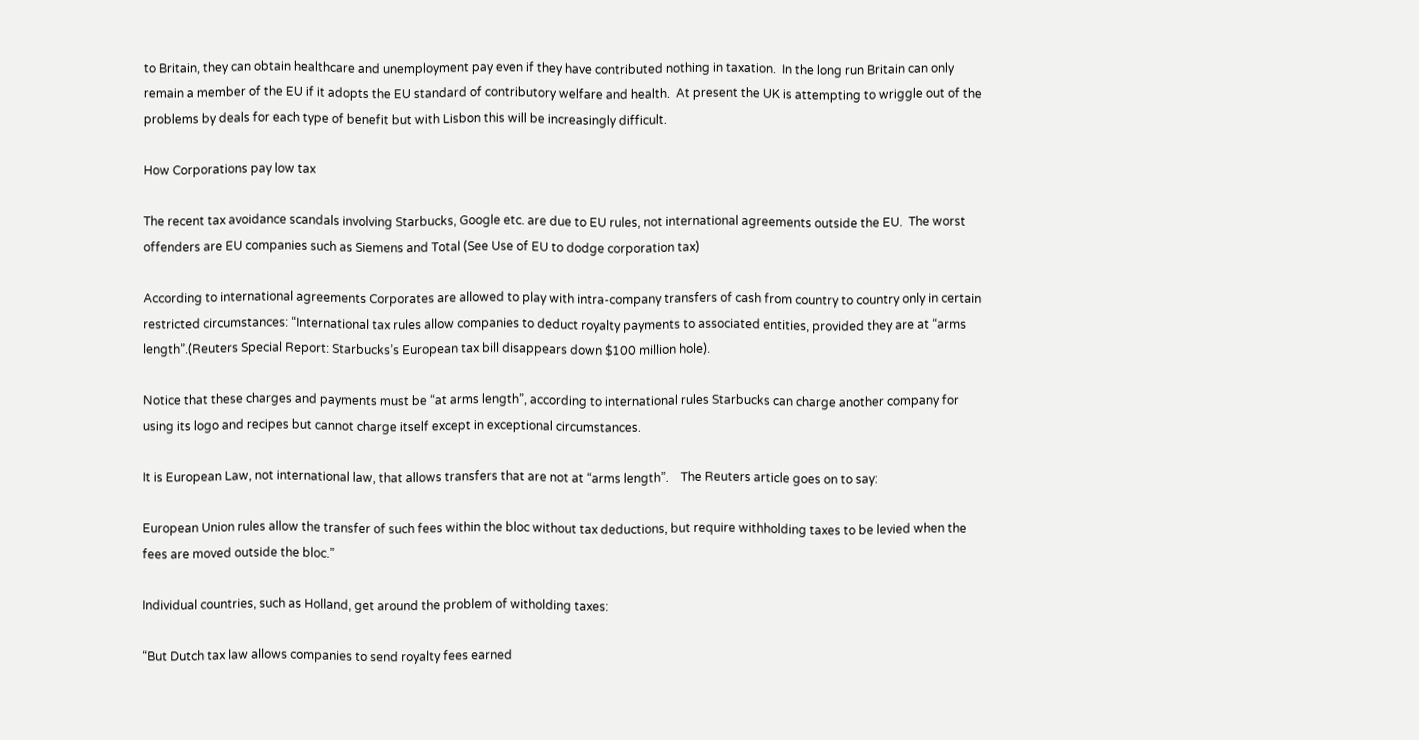to Britain, they can obtain healthcare and unemployment pay even if they have contributed nothing in taxation.  In the long run Britain can only remain a member of the EU if it adopts the EU standard of contributory welfare and health.  At present the UK is attempting to wriggle out of the problems by deals for each type of benefit but with Lisbon this will be increasingly difficult.

How Corporations pay low tax

The recent tax avoidance scandals involving Starbucks, Google etc. are due to EU rules, not international agreements outside the EU.  The worst offenders are EU companies such as Siemens and Total (See Use of EU to dodge corporation tax)

According to international agreements Corporates are allowed to play with intra-company transfers of cash from country to country only in certain restricted circumstances: “International tax rules allow companies to deduct royalty payments to associated entities, provided they are at “arms length”.(Reuters Special Report: Starbucks’s European tax bill disappears down $100 million hole).

Notice that these charges and payments must be “at arms length”, according to international rules Starbucks can charge another company for using its logo and recipes but cannot charge itself except in exceptional circumstances.

It is European Law, not international law, that allows transfers that are not at “arms length”.    The Reuters article goes on to say:

European Union rules allow the transfer of such fees within the bloc without tax deductions, but require withholding taxes to be levied when the fees are moved outside the bloc.”

Individual countries, such as Holland, get around the problem of witholding taxes:

“But Dutch tax law allows companies to send royalty fees earned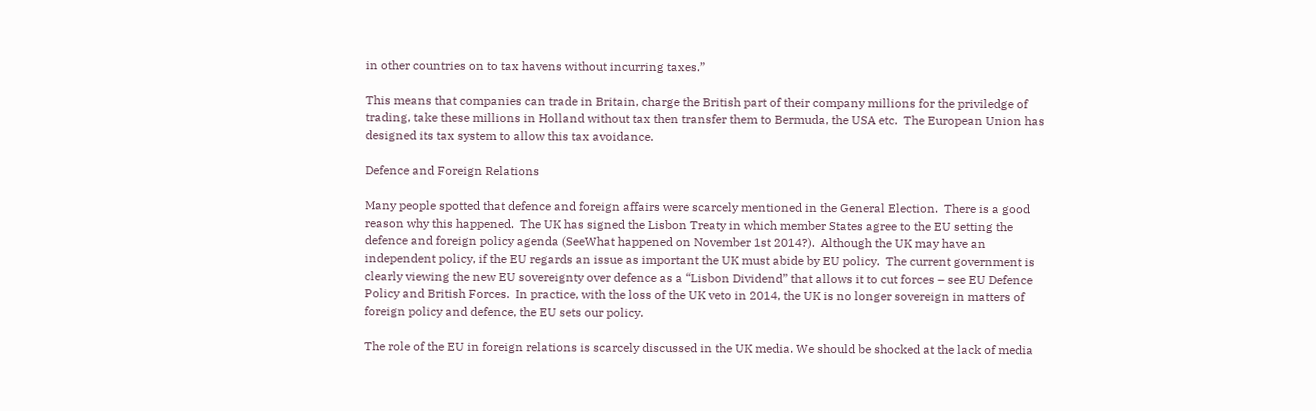in other countries on to tax havens without incurring taxes.”

This means that companies can trade in Britain, charge the British part of their company millions for the priviledge of trading, take these millions in Holland without tax then transfer them to Bermuda, the USA etc.  The European Union has designed its tax system to allow this tax avoidance.

Defence and Foreign Relations

Many people spotted that defence and foreign affairs were scarcely mentioned in the General Election.  There is a good reason why this happened.  The UK has signed the Lisbon Treaty in which member States agree to the EU setting the defence and foreign policy agenda (SeeWhat happened on November 1st 2014?).  Although the UK may have an independent policy, if the EU regards an issue as important the UK must abide by EU policy.  The current government is clearly viewing the new EU sovereignty over defence as a “Lisbon Dividend” that allows it to cut forces – see EU Defence Policy and British Forces.  In practice, with the loss of the UK veto in 2014, the UK is no longer sovereign in matters of foreign policy and defence, the EU sets our policy.

The role of the EU in foreign relations is scarcely discussed in the UK media. We should be shocked at the lack of media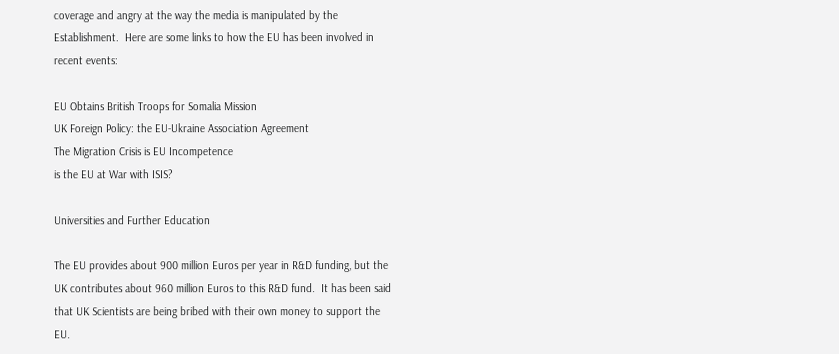coverage and angry at the way the media is manipulated by the Establishment.  Here are some links to how the EU has been involved in recent events:

EU Obtains British Troops for Somalia Mission
UK Foreign Policy: the EU-Ukraine Association Agreement
The Migration Crisis is EU Incompetence
is the EU at War with ISIS?

Universities and Further Education

The EU provides about 900 million Euros per year in R&D funding, but the UK contributes about 960 million Euros to this R&D fund.  It has been said that UK Scientists are being bribed with their own money to support the EU.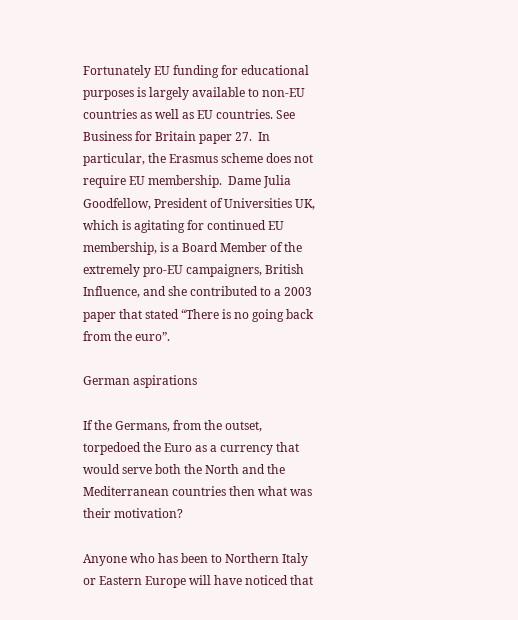Fortunately EU funding for educational purposes is largely available to non-EU countries as well as EU countries. See Business for Britain paper 27.  In particular, the Erasmus scheme does not require EU membership.  Dame Julia Goodfellow, President of Universities UK, which is agitating for continued EU membership, is a Board Member of the extremely pro-EU campaigners, British Influence, and she contributed to a 2003 paper that stated “There is no going back from the euro”.

German aspirations

If the Germans, from the outset, torpedoed the Euro as a currency that would serve both the North and the Mediterranean countries then what was their motivation?

Anyone who has been to Northern Italy or Eastern Europe will have noticed that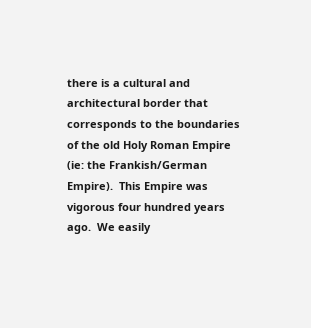there is a cultural and architectural border that corresponds to the boundaries of the old Holy Roman Empire (ie: the Frankish/German Empire).  This Empire was vigorous four hundred years ago.  We easily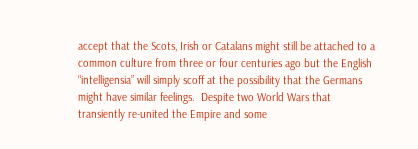accept that the Scots, Irish or Catalans might still be attached to a common culture from three or four centuries ago but the English “intelligensia” will simply scoff at the possibility that the Germans might have similar feelings.  Despite two World Wars that transiently re-united the Empire and some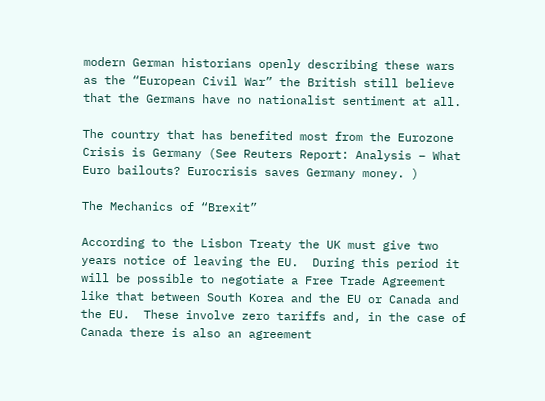modern German historians openly describing these wars as the “European Civil War” the British still believe that the Germans have no nationalist sentiment at all.

The country that has benefited most from the Eurozone Crisis is Germany (See Reuters Report: Analysis – What Euro bailouts? Eurocrisis saves Germany money. )

The Mechanics of “Brexit”

According to the Lisbon Treaty the UK must give two years notice of leaving the EU.  During this period it will be possible to negotiate a Free Trade Agreement like that between South Korea and the EU or Canada and the EU.  These involve zero tariffs and, in the case of Canada there is also an agreement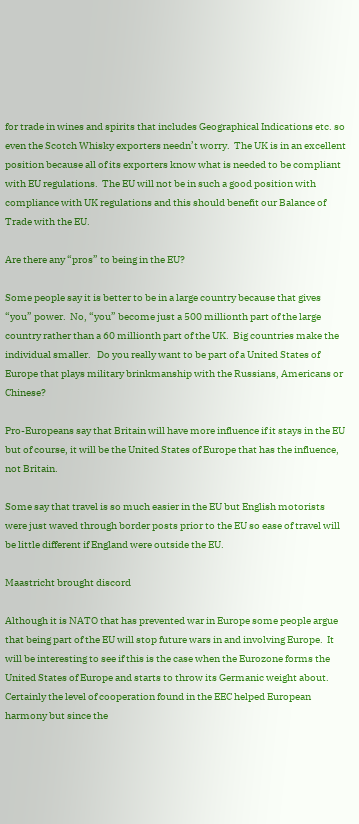for trade in wines and spirits that includes Geographical Indications etc. so even the Scotch Whisky exporters needn’t worry.  The UK is in an excellent position because all of its exporters know what is needed to be compliant with EU regulations.  The EU will not be in such a good position with compliance with UK regulations and this should benefit our Balance of Trade with the EU.

Are there any “pros” to being in the EU?

Some people say it is better to be in a large country because that gives “you” power.  No, “you” become just a 500 millionth part of the large country rather than a 60 millionth part of the UK.  Big countries make the individual smaller.   Do you really want to be part of a United States of Europe that plays military brinkmanship with the Russians, Americans or Chinese?

Pro-Europeans say that Britain will have more influence if it stays in the EU but of course, it will be the United States of Europe that has the influence, not Britain.

Some say that travel is so much easier in the EU but English motorists were just waved through border posts prior to the EU so ease of travel will be little different if England were outside the EU.

Maastricht brought discord

Although it is NATO that has prevented war in Europe some people argue that being part of the EU will stop future wars in and involving Europe.  It will be interesting to see if this is the case when the Eurozone forms the United States of Europe and starts to throw its Germanic weight about.  Certainly the level of cooperation found in the EEC helped European harmony but since the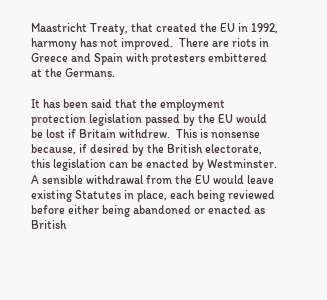Maastricht Treaty, that created the EU in 1992, harmony has not improved.  There are riots in Greece and Spain with protesters embittered at the Germans.

It has been said that the employment protection legislation passed by the EU would be lost if Britain withdrew.  This is nonsense because, if desired by the British electorate, this legislation can be enacted by Westminster.  A sensible withdrawal from the EU would leave existing Statutes in place, each being reviewed before either being abandoned or enacted as British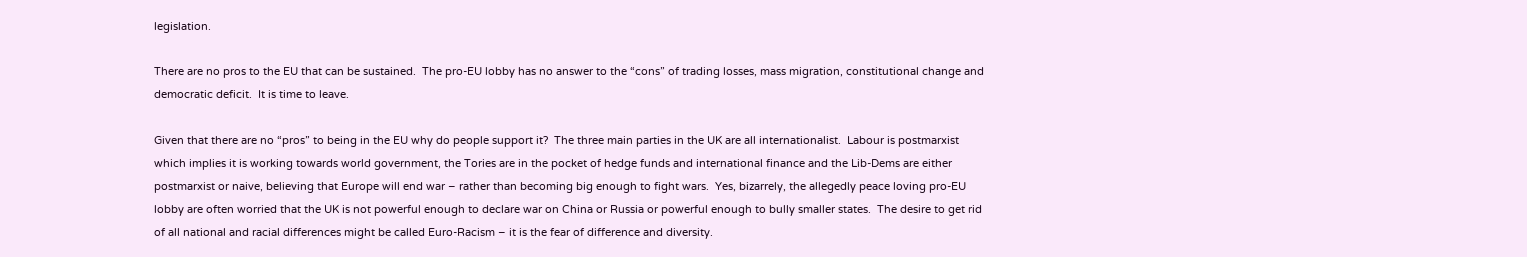legislation.

There are no pros to the EU that can be sustained.  The pro-EU lobby has no answer to the “cons” of trading losses, mass migration, constitutional change and democratic deficit.  It is time to leave.

Given that there are no “pros” to being in the EU why do people support it?  The three main parties in the UK are all internationalist.  Labour is postmarxist which implies it is working towards world government, the Tories are in the pocket of hedge funds and international finance and the Lib-Dems are either postmarxist or naive, believing that Europe will end war – rather than becoming big enough to fight wars.  Yes, bizarrely, the allegedly peace loving pro-EU lobby are often worried that the UK is not powerful enough to declare war on China or Russia or powerful enough to bully smaller states.  The desire to get rid of all national and racial differences might be called Euro-Racism – it is the fear of difference and diversity.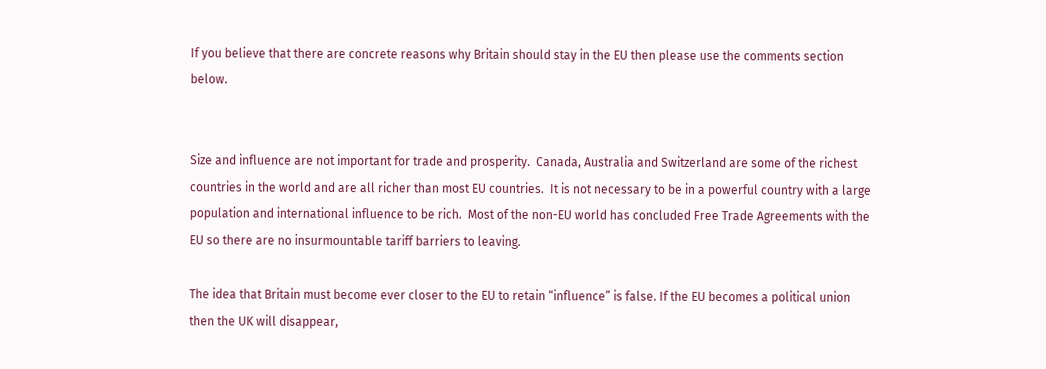If you believe that there are concrete reasons why Britain should stay in the EU then please use the comments section below.


Size and influence are not important for trade and prosperity.  Canada, Australia and Switzerland are some of the richest countries in the world and are all richer than most EU countries.  It is not necessary to be in a powerful country with a large population and international influence to be rich.  Most of the non-EU world has concluded Free Trade Agreements with the EU so there are no insurmountable tariff barriers to leaving.

The idea that Britain must become ever closer to the EU to retain “influence” is false. If the EU becomes a political union then the UK will disappear,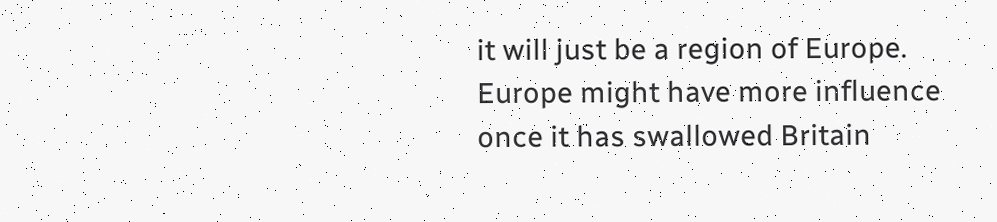it will just be a region of Europe.  Europe might have more influence once it has swallowed Britain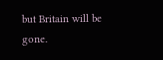but Britain will be gone.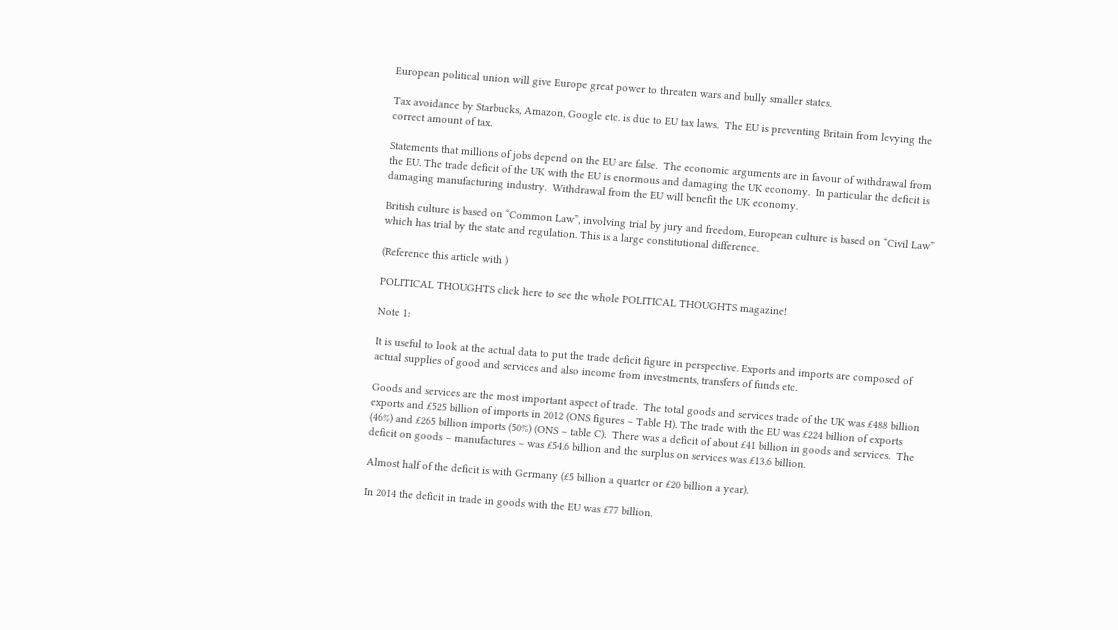European political union will give Europe great power to threaten wars and bully smaller states.

Tax avoidance by Starbucks, Amazon, Google etc. is due to EU tax laws.  The EU is preventing Britain from levying the correct amount of tax.

Statements that millions of jobs depend on the EU are false.  The economic arguments are in favour of withdrawal from the EU. The trade deficit of the UK with the EU is enormous and damaging the UK economy.  In particular the deficit is damaging manufacturing industry.  Withdrawal from the EU will benefit the UK economy.

British culture is based on “Common Law”, involving trial by jury and freedom, European culture is based on “Civil Law” which has trial by the state and regulation. This is a large constitutional difference.

(Reference this article with )

POLITICAL THOUGHTS click here to see the whole POLITICAL THOUGHTS magazine!

Note 1:

It is useful to look at the actual data to put the trade deficit figure in perspective. Exports and imports are composed of actual supplies of good and services and also income from investments, transfers of funds etc.

Goods and services are the most important aspect of trade.  The total goods and services trade of the UK was £488 billion exports and £525 billion of imports in 2012 (ONS figures – Table H). The trade with the EU was £224 billion of exports (46%) and £265 billion imports (50%) (ONS – table C).  There was a deficit of about £41 billion in goods and services.  The deficit on goods – manufactures – was £54.6 billion and the surplus on services was £13.6 billion.

Almost half of the deficit is with Germany (£5 billion a quarter or £20 billion a year).

In 2014 the deficit in trade in goods with the EU was £77 billion.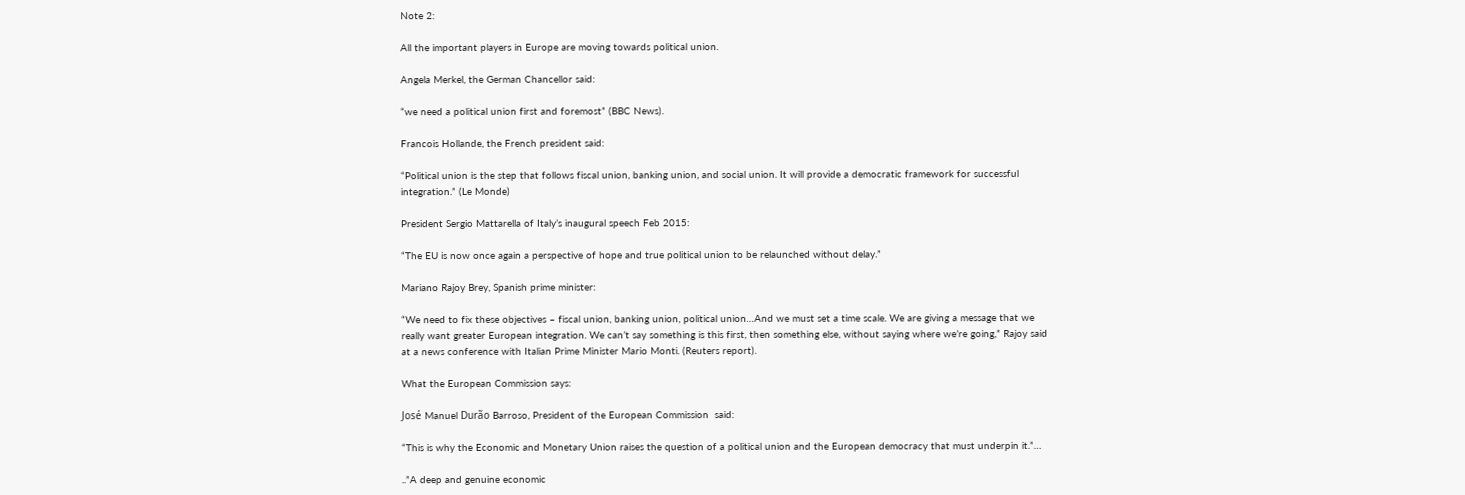Note 2:

All the important players in Europe are moving towards political union.

Angela Merkel, the German Chancellor said:

“we need a political union first and foremost” (BBC News).

Francois Hollande, the French president said:

“Political union is the step that follows fiscal union, banking union, and social union. It will provide a democratic framework for successful integration.” (Le Monde)

President Sergio Mattarella of Italy’s inaugural speech Feb 2015:

“The EU is now once again a perspective of hope and true political union to be relaunched without delay.”

Mariano Rajoy Brey, Spanish prime minister:

“We need to fix these objectives – fiscal union, banking union, political union…And we must set a time scale. We are giving a message that we really want greater European integration. We can’t say something is this first, then something else, without saying where we’re going,” Rajoy said at a news conference with Italian Prime Minister Mario Monti. (Reuters report).

What the European Commission says:

José Manuel Durão Barroso, President of the European Commission  said:

“This is why the Economic and Monetary Union raises the question of a political union and the European democracy that must underpin it.”…

..”A deep and genuine economic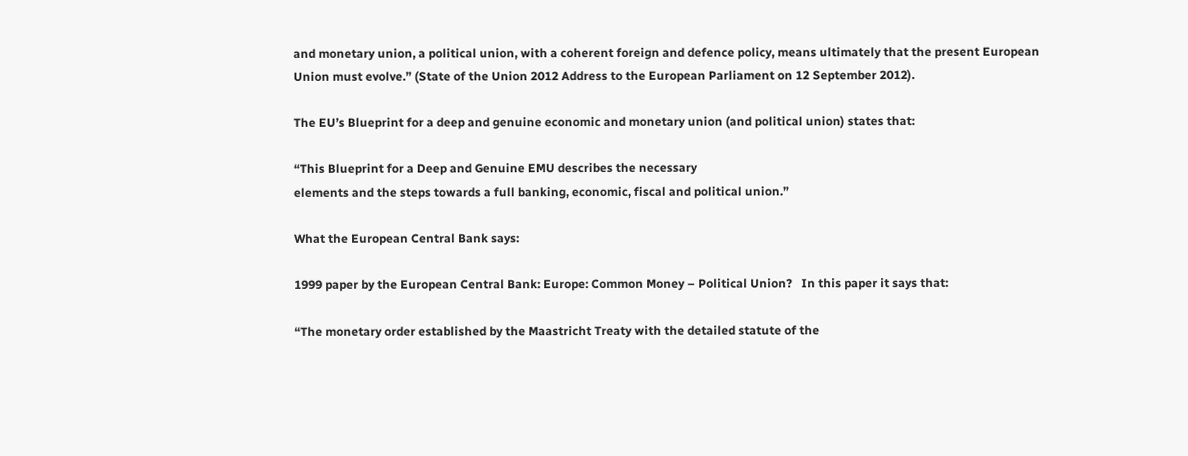and monetary union, a political union, with a coherent foreign and defence policy, means ultimately that the present European Union must evolve.” (State of the Union 2012 Address to the European Parliament on 12 September 2012).

The EU’s Blueprint for a deep and genuine economic and monetary union (and political union) states that:

“This Blueprint for a Deep and Genuine EMU describes the necessary
elements and the steps towards a full banking, economic, fiscal and political union.”

What the European Central Bank says:

1999 paper by the European Central Bank: Europe: Common Money – Political Union?   In this paper it says that:

“The monetary order established by the Maastricht Treaty with the detailed statute of the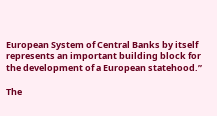European System of Central Banks by itself represents an important building block for the development of a European statehood.”

The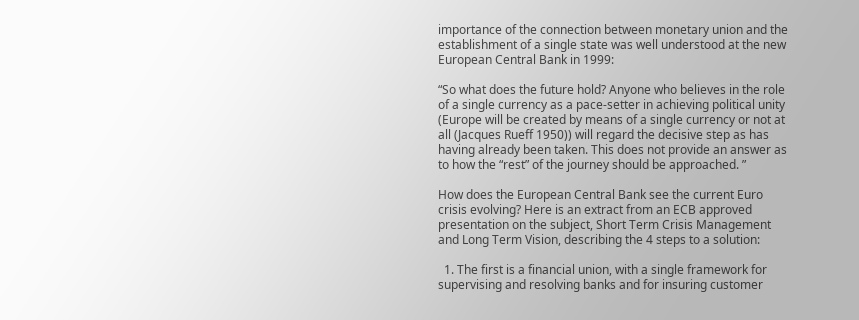importance of the connection between monetary union and the establishment of a single state was well understood at the new European Central Bank in 1999:

“So what does the future hold? Anyone who believes in the role of a single currency as a pace-setter in achieving political unity (Europe will be created by means of a single currency or not at all (Jacques Rueff 1950)) will regard the decisive step as has having already been taken. This does not provide an answer as to how the “rest” of the journey should be approached. ”

How does the European Central Bank see the current Euro crisis evolving? Here is an extract from an ECB approved presentation on the subject, Short Term Crisis Management and Long Term Vision, describing the 4 steps to a solution:

  1. The first is a financial union, with a single framework for supervising and resolving banks and for insuring customer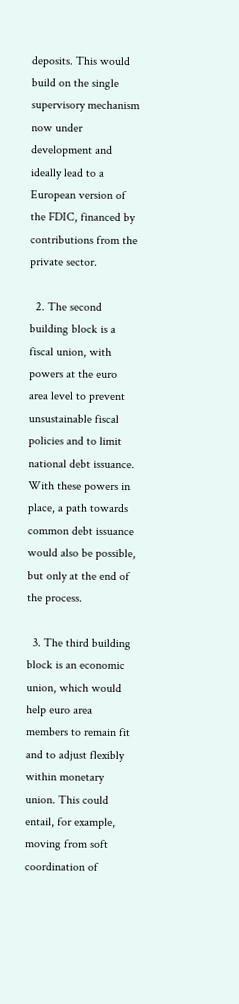deposits. This would build on the single supervisory mechanism now under development and ideally lead to a European version of the FDIC, financed by contributions from the private sector.

  2. The second building block is a fiscal union, with powers at the euro area level to prevent unsustainable fiscal policies and to limit national debt issuance. With these powers in place, a path towards common debt issuance would also be possible, but only at the end of the process.

  3. The third building block is an economic union, which would help euro area members to remain fit and to adjust flexibly within monetary union. This could entail, for example, moving from soft coordination of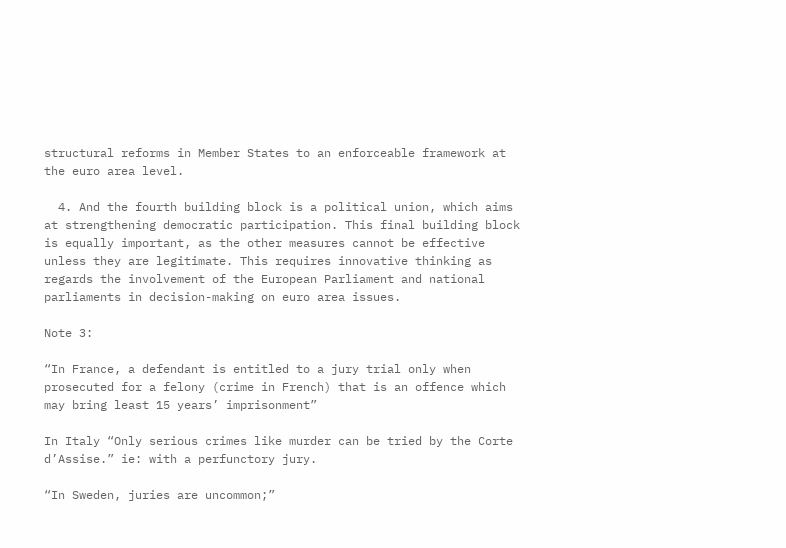structural reforms in Member States to an enforceable framework at the euro area level.

  4. And the fourth building block is a political union, which aims at strengthening democratic participation. This final building block is equally important, as the other measures cannot be effective unless they are legitimate. This requires innovative thinking as regards the involvement of the European Parliament and national parliaments in decision-making on euro area issues.

Note 3:

“In France, a defendant is entitled to a jury trial only when prosecuted for a felony (crime in French) that is an offence which may bring least 15 years’ imprisonment”

In Italy “Only serious crimes like murder can be tried by the Corte d’Assise.” ie: with a perfunctory jury.

“In Sweden, juries are uncommon;”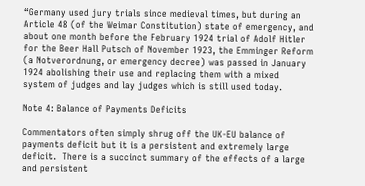“Germany used jury trials since medieval times, but during an Article 48 (of the Weimar Constitution) state of emergency, and about one month before the February 1924 trial of Adolf Hitler for the Beer Hall Putsch of November 1923, the Emminger Reform (a Notverordnung, or emergency decree) was passed in January 1924 abolishing their use and replacing them with a mixed system of judges and lay judges which is still used today.

Note 4: Balance of Payments Deficits

Commentators often simply shrug off the UK-EU balance of payments deficit but it is a persistent and extremely large deficit.  There is a succinct summary of the effects of a large and persistent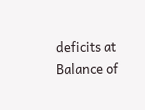deficits at Balance of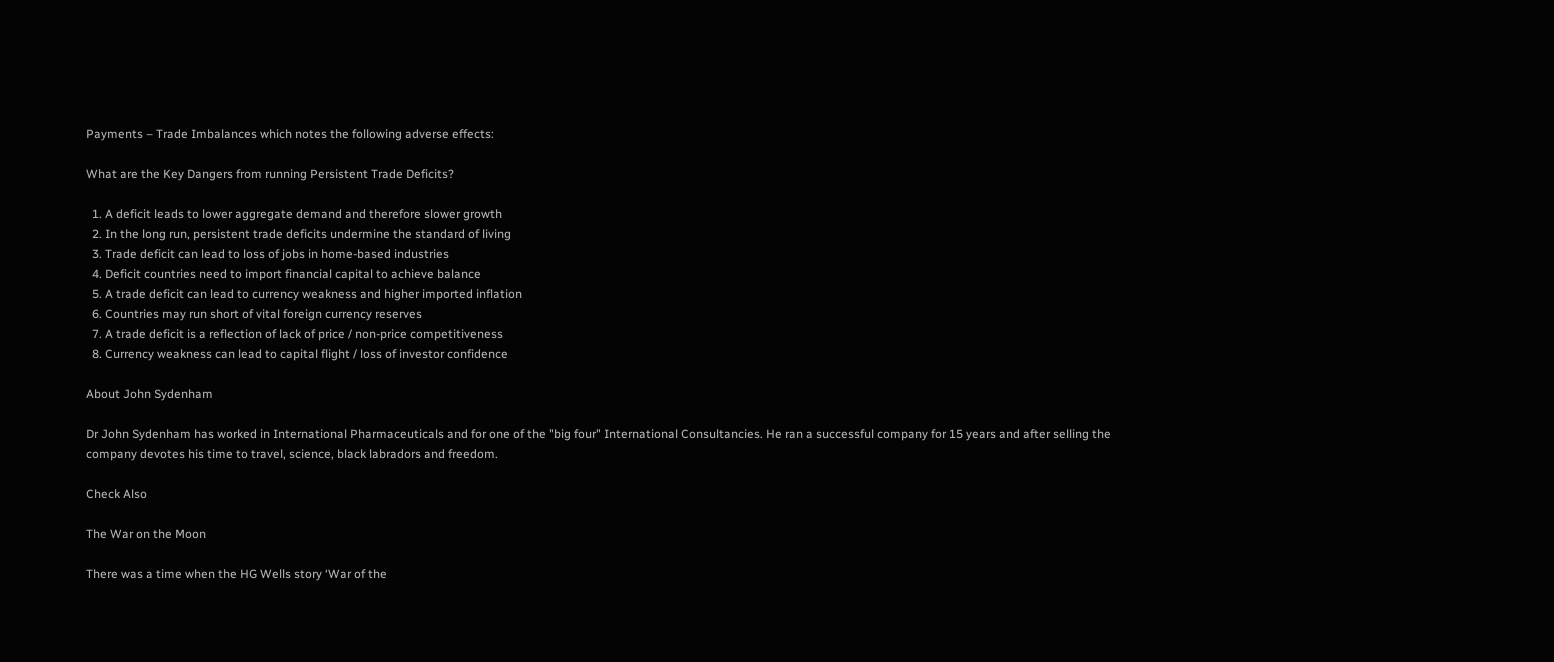Payments – Trade Imbalances which notes the following adverse effects:

What are the Key Dangers from running Persistent Trade Deficits?

  1. A deficit leads to lower aggregate demand and therefore slower growth
  2. In the long run, persistent trade deficits undermine the standard of living
  3. Trade deficit can lead to loss of jobs in home-based industries
  4. Deficit countries need to import financial capital to achieve balance
  5. A trade deficit can lead to currency weakness and higher imported inflation
  6. Countries may run short of vital foreign currency reserves
  7. A trade deficit is a reflection of lack of price / non-price competitiveness
  8. Currency weakness can lead to capital flight / loss of investor confidence

About John Sydenham

Dr John Sydenham has worked in International Pharmaceuticals and for one of the "big four" International Consultancies. He ran a successful company for 15 years and after selling the company devotes his time to travel, science, black labradors and freedom.

Check Also

The War on the Moon

There was a time when the HG Wells story ‘War of the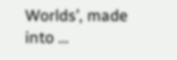Worlds’, made into …